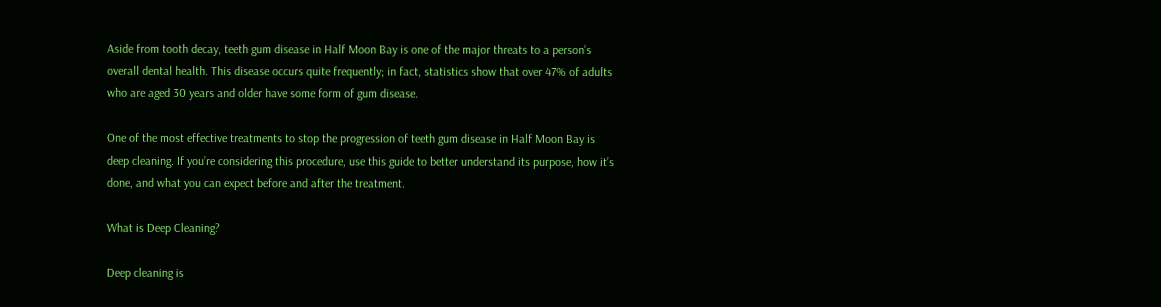Aside from tooth decay, teeth gum disease in Half Moon Bay is one of the major threats to a person’s overall dental health. This disease occurs quite frequently; in fact, statistics show that over 47% of adults who are aged 30 years and older have some form of gum disease.

One of the most effective treatments to stop the progression of teeth gum disease in Half Moon Bay is deep cleaning. If you’re considering this procedure, use this guide to better understand its purpose, how it’s done, and what you can expect before and after the treatment.

What is Deep Cleaning?

Deep cleaning is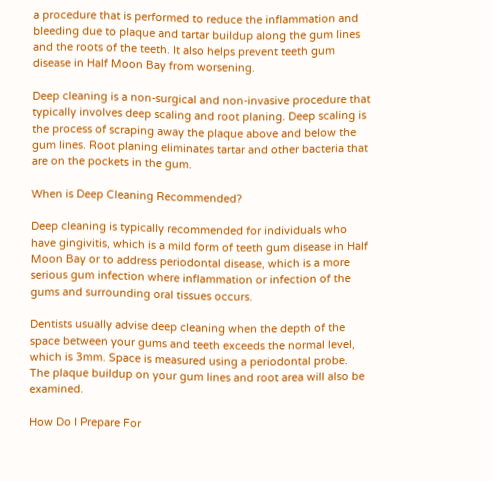a procedure that is performed to reduce the inflammation and bleeding due to plaque and tartar buildup along the gum lines and the roots of the teeth. It also helps prevent teeth gum disease in Half Moon Bay from worsening.

Deep cleaning is a non-surgical and non-invasive procedure that typically involves deep scaling and root planing. Deep scaling is the process of scraping away the plaque above and below the gum lines. Root planing eliminates tartar and other bacteria that are on the pockets in the gum.

When is Deep Cleaning Recommended?

Deep cleaning is typically recommended for individuals who have gingivitis, which is a mild form of teeth gum disease in Half Moon Bay or to address periodontal disease, which is a more serious gum infection where inflammation or infection of the gums and surrounding oral tissues occurs.

Dentists usually advise deep cleaning when the depth of the space between your gums and teeth exceeds the normal level, which is 3mm. Space is measured using a periodontal probe. The plaque buildup on your gum lines and root area will also be examined.

How Do I Prepare For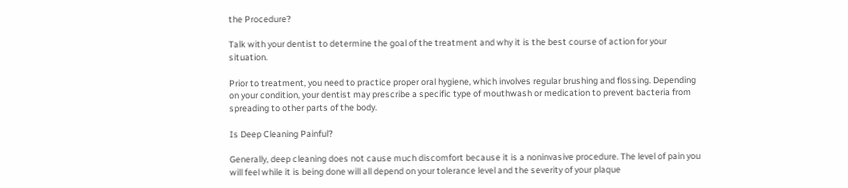the Procedure?

Talk with your dentist to determine the goal of the treatment and why it is the best course of action for your situation.

Prior to treatment, you need to practice proper oral hygiene, which involves regular brushing and flossing. Depending on your condition, your dentist may prescribe a specific type of mouthwash or medication to prevent bacteria from spreading to other parts of the body.

Is Deep Cleaning Painful?

Generally, deep cleaning does not cause much discomfort because it is a noninvasive procedure. The level of pain you will feel while it is being done will all depend on your tolerance level and the severity of your plaque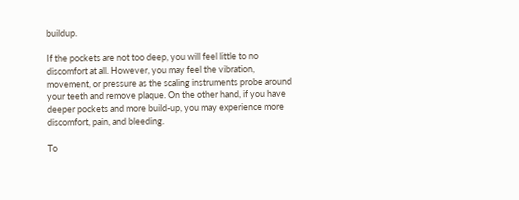buildup.

If the pockets are not too deep, you will feel little to no discomfort at all. However, you may feel the vibration, movement, or pressure as the scaling instruments probe around your teeth and remove plaque. On the other hand, if you have deeper pockets and more build-up, you may experience more discomfort, pain, and bleeding.

To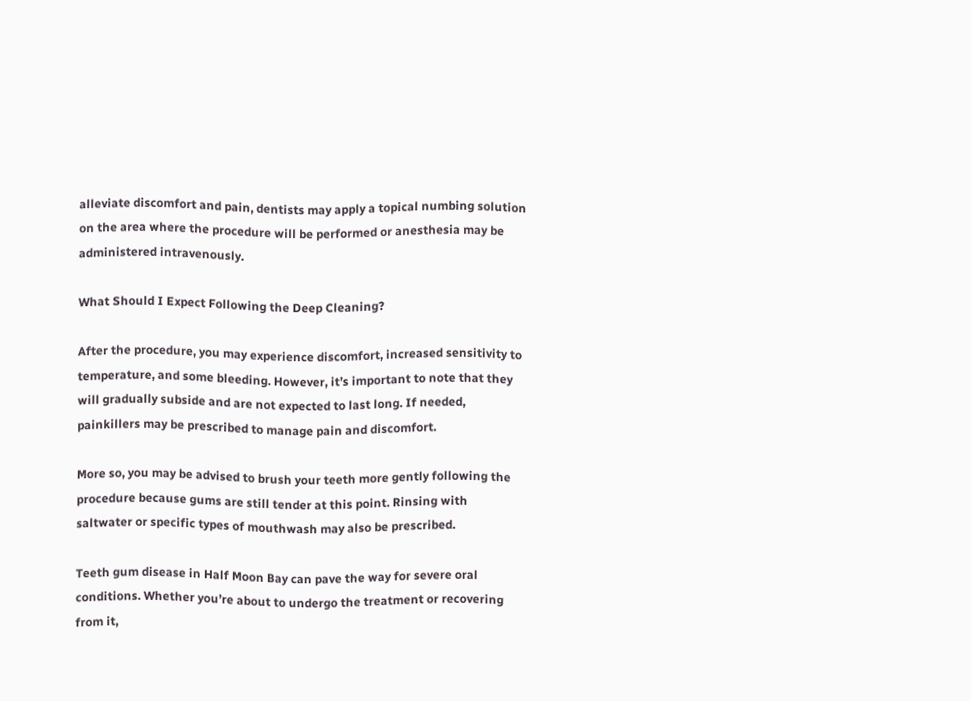alleviate discomfort and pain, dentists may apply a topical numbing solution on the area where the procedure will be performed or anesthesia may be administered intravenously.

What Should I Expect Following the Deep Cleaning?

After the procedure, you may experience discomfort, increased sensitivity to temperature, and some bleeding. However, it’s important to note that they will gradually subside and are not expected to last long. If needed, painkillers may be prescribed to manage pain and discomfort.

More so, you may be advised to brush your teeth more gently following the procedure because gums are still tender at this point. Rinsing with saltwater or specific types of mouthwash may also be prescribed.

Teeth gum disease in Half Moon Bay can pave the way for severe oral conditions. Whether you’re about to undergo the treatment or recovering from it,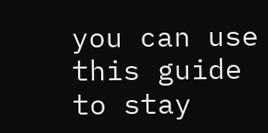you can use this guide to stay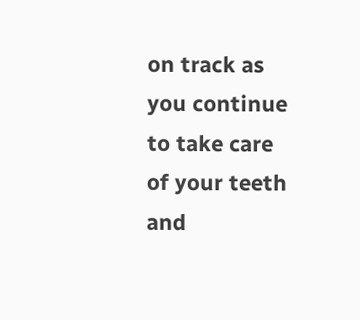on track as you continue to take care of your teeth and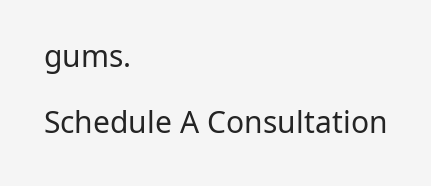gums.

Schedule A Consultation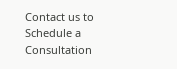Contact us to Schedule a Consultation